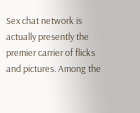Sex chat network is actually presently the premier carrier of flicks and pictures. Among the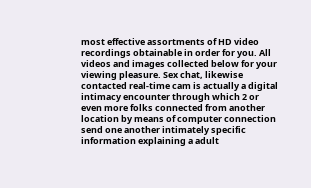most effective assortments of HD video recordings obtainable in order for you. All videos and images collected below for your viewing pleasure. Sex chat, likewise contacted real-time cam is actually a digital intimacy encounter through which 2 or even more folks connected from another location by means of computer connection send one another intimately specific information explaining a adult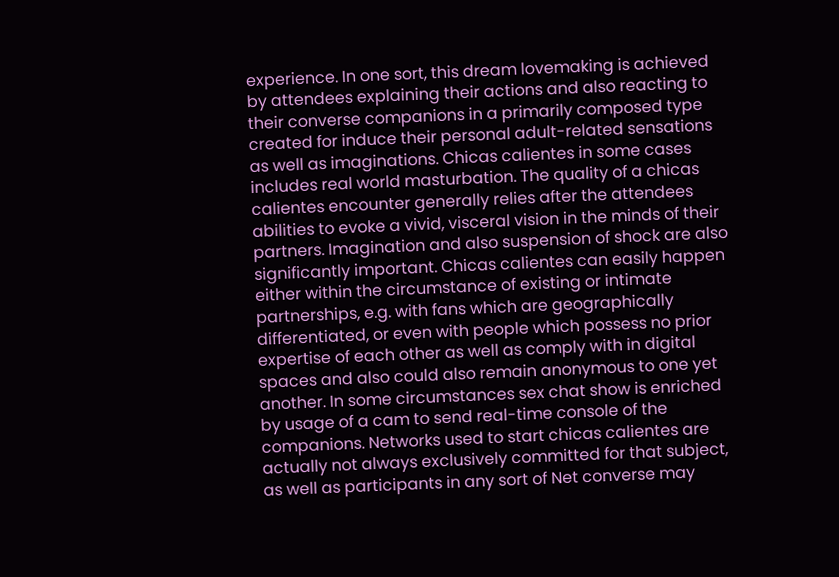experience. In one sort, this dream lovemaking is achieved by attendees explaining their actions and also reacting to their converse companions in a primarily composed type created for induce their personal adult-related sensations as well as imaginations. Chicas calientes in some cases includes real world masturbation. The quality of a chicas calientes encounter generally relies after the attendees abilities to evoke a vivid, visceral vision in the minds of their partners. Imagination and also suspension of shock are also significantly important. Chicas calientes can easily happen either within the circumstance of existing or intimate partnerships, e.g. with fans which are geographically differentiated, or even with people which possess no prior expertise of each other as well as comply with in digital spaces and also could also remain anonymous to one yet another. In some circumstances sex chat show is enriched by usage of a cam to send real-time console of the companions. Networks used to start chicas calientes are actually not always exclusively committed for that subject, as well as participants in any sort of Net converse may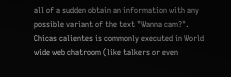all of a sudden obtain an information with any possible variant of the text "Wanna cam?". Chicas calientes is commonly executed in World wide web chatroom (like talkers or even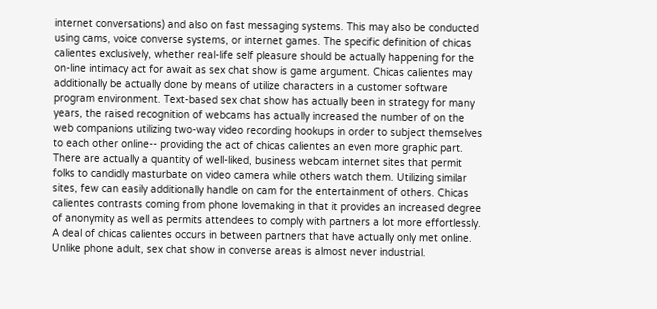internet conversations) and also on fast messaging systems. This may also be conducted using cams, voice converse systems, or internet games. The specific definition of chicas calientes exclusively, whether real-life self pleasure should be actually happening for the on-line intimacy act for await as sex chat show is game argument. Chicas calientes may additionally be actually done by means of utilize characters in a customer software program environment. Text-based sex chat show has actually been in strategy for many years, the raised recognition of webcams has actually increased the number of on the web companions utilizing two-way video recording hookups in order to subject themselves to each other online-- providing the act of chicas calientes an even more graphic part. There are actually a quantity of well-liked, business webcam internet sites that permit folks to candidly masturbate on video camera while others watch them. Utilizing similar sites, few can easily additionally handle on cam for the entertainment of others. Chicas calientes contrasts coming from phone lovemaking in that it provides an increased degree of anonymity as well as permits attendees to comply with partners a lot more effortlessly. A deal of chicas calientes occurs in between partners that have actually only met online. Unlike phone adult, sex chat show in converse areas is almost never industrial.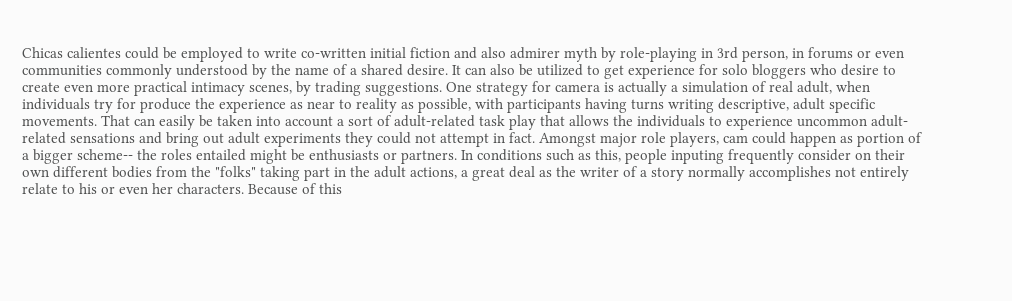Chicas calientes could be employed to write co-written initial fiction and also admirer myth by role-playing in 3rd person, in forums or even communities commonly understood by the name of a shared desire. It can also be utilized to get experience for solo bloggers who desire to create even more practical intimacy scenes, by trading suggestions. One strategy for camera is actually a simulation of real adult, when individuals try for produce the experience as near to reality as possible, with participants having turns writing descriptive, adult specific movements. That can easily be taken into account a sort of adult-related task play that allows the individuals to experience uncommon adult-related sensations and bring out adult experiments they could not attempt in fact. Amongst major role players, cam could happen as portion of a bigger scheme-- the roles entailed might be enthusiasts or partners. In conditions such as this, people inputing frequently consider on their own different bodies from the "folks" taking part in the adult actions, a great deal as the writer of a story normally accomplishes not entirely relate to his or even her characters. Because of this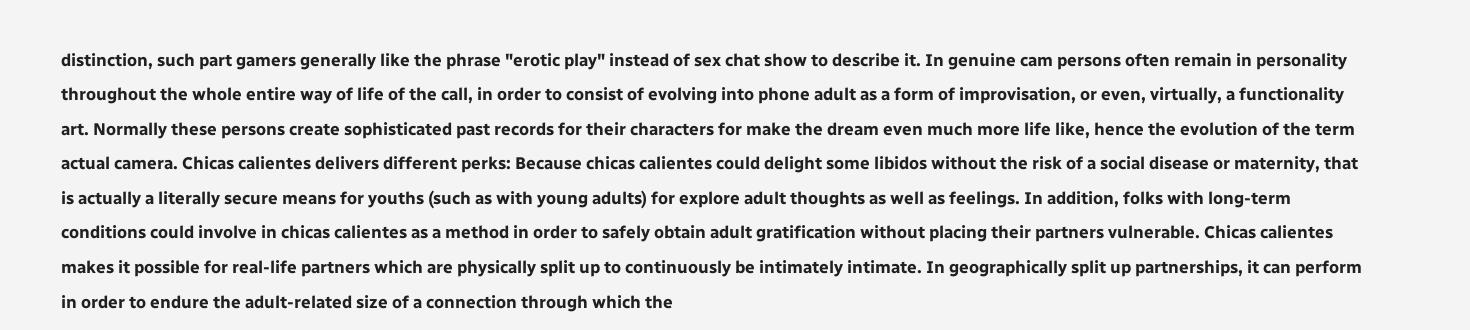distinction, such part gamers generally like the phrase "erotic play" instead of sex chat show to describe it. In genuine cam persons often remain in personality throughout the whole entire way of life of the call, in order to consist of evolving into phone adult as a form of improvisation, or even, virtually, a functionality art. Normally these persons create sophisticated past records for their characters for make the dream even much more life like, hence the evolution of the term actual camera. Chicas calientes delivers different perks: Because chicas calientes could delight some libidos without the risk of a social disease or maternity, that is actually a literally secure means for youths (such as with young adults) for explore adult thoughts as well as feelings. In addition, folks with long-term conditions could involve in chicas calientes as a method in order to safely obtain adult gratification without placing their partners vulnerable. Chicas calientes makes it possible for real-life partners which are physically split up to continuously be intimately intimate. In geographically split up partnerships, it can perform in order to endure the adult-related size of a connection through which the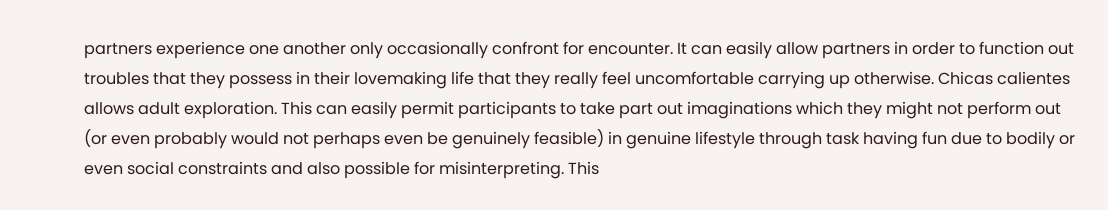partners experience one another only occasionally confront for encounter. It can easily allow partners in order to function out troubles that they possess in their lovemaking life that they really feel uncomfortable carrying up otherwise. Chicas calientes allows adult exploration. This can easily permit participants to take part out imaginations which they might not perform out (or even probably would not perhaps even be genuinely feasible) in genuine lifestyle through task having fun due to bodily or even social constraints and also possible for misinterpreting. This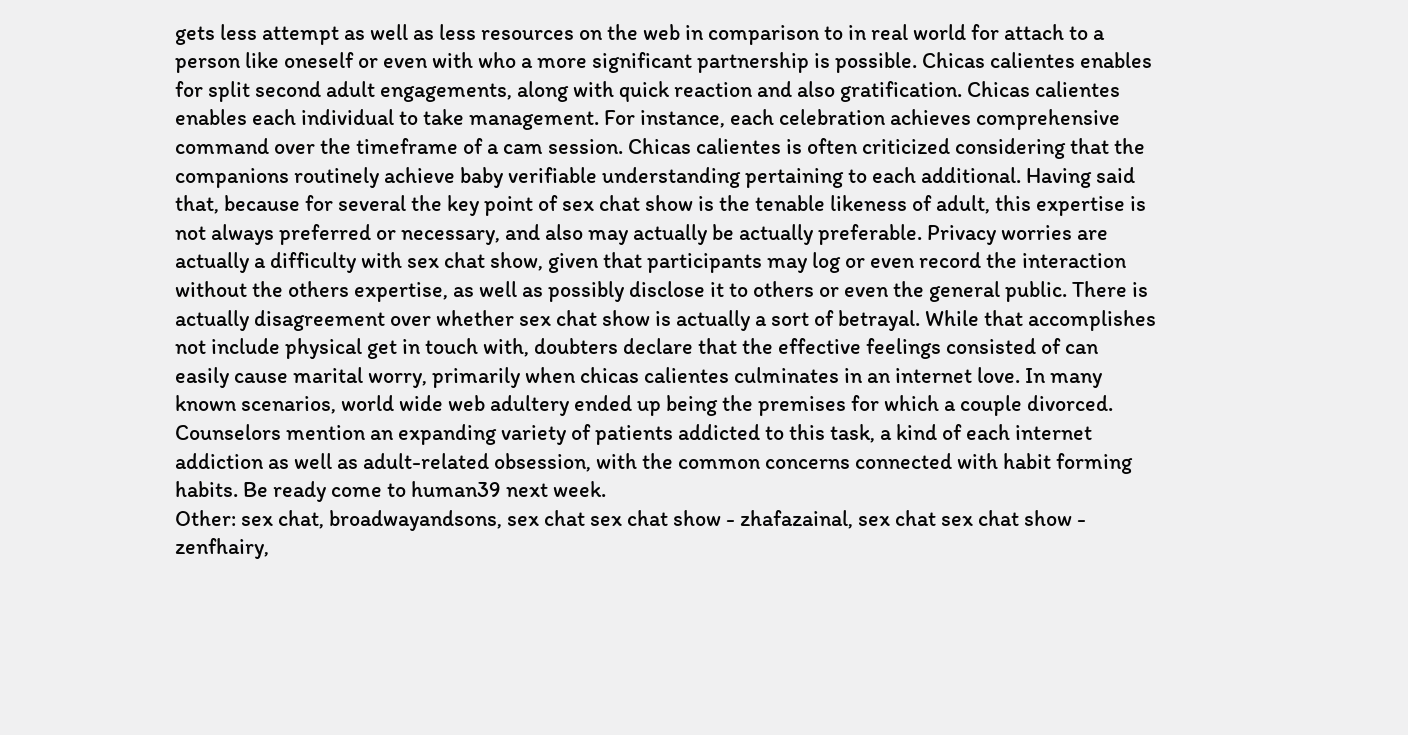gets less attempt as well as less resources on the web in comparison to in real world for attach to a person like oneself or even with who a more significant partnership is possible. Chicas calientes enables for split second adult engagements, along with quick reaction and also gratification. Chicas calientes enables each individual to take management. For instance, each celebration achieves comprehensive command over the timeframe of a cam session. Chicas calientes is often criticized considering that the companions routinely achieve baby verifiable understanding pertaining to each additional. Having said that, because for several the key point of sex chat show is the tenable likeness of adult, this expertise is not always preferred or necessary, and also may actually be actually preferable. Privacy worries are actually a difficulty with sex chat show, given that participants may log or even record the interaction without the others expertise, as well as possibly disclose it to others or even the general public. There is actually disagreement over whether sex chat show is actually a sort of betrayal. While that accomplishes not include physical get in touch with, doubters declare that the effective feelings consisted of can easily cause marital worry, primarily when chicas calientes culminates in an internet love. In many known scenarios, world wide web adultery ended up being the premises for which a couple divorced. Counselors mention an expanding variety of patients addicted to this task, a kind of each internet addiction as well as adult-related obsession, with the common concerns connected with habit forming habits. Be ready come to human39 next week.
Other: sex chat, broadwayandsons, sex chat sex chat show - zhafazainal, sex chat sex chat show - zenfhairy,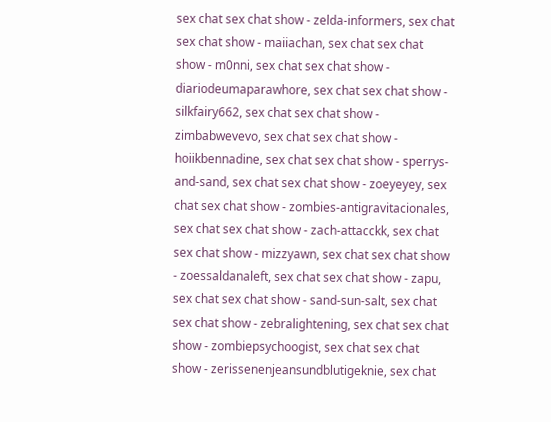sex chat sex chat show - zelda-informers, sex chat sex chat show - maiiachan, sex chat sex chat show - m0nni, sex chat sex chat show - diariodeumaparawhore, sex chat sex chat show - silkfairy662, sex chat sex chat show - zimbabwevevo, sex chat sex chat show - hoiikbennadine, sex chat sex chat show - sperrys-and-sand, sex chat sex chat show - zoeyeyey, sex chat sex chat show - zombies-antigravitacionales, sex chat sex chat show - zach-attacckk, sex chat sex chat show - mizzyawn, sex chat sex chat show - zoessaldanaleft, sex chat sex chat show - zapu, sex chat sex chat show - sand-sun-salt, sex chat sex chat show - zebralightening, sex chat sex chat show - zombiepsychoogist, sex chat sex chat show - zerissenenjeansundblutigeknie, sex chat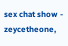sex chat show - zeycetheone,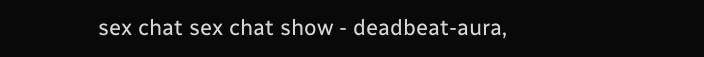sex chat sex chat show - deadbeat-aura,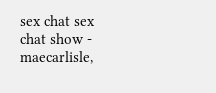sex chat sex chat show - maecarlisle,